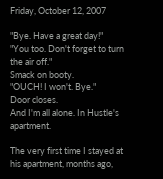Friday, October 12, 2007

"Bye. Have a great day!"
"You too. Don't forget to turn the air off."
Smack on booty.
"OUCH! I won't. Bye."
Door closes.
And I'm all alone. In Hustle's apartment.

The very first time I stayed at his apartment, months ago,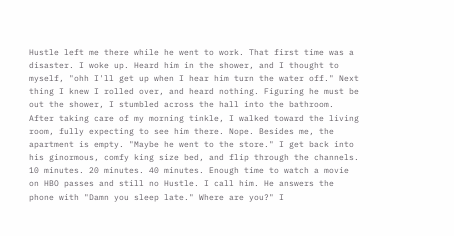Hustle left me there while he went to work. That first time was a disaster. I woke up. Heard him in the shower, and I thought to myself, "ohh I'll get up when I hear him turn the water off." Next thing I knew I rolled over, and heard nothing. Figuring he must be out the shower, I stumbled across the hall into the bathroom. After taking care of my morning tinkle, I walked toward the living room, fully expecting to see him there. Nope. Besides me, the apartment is empty. "Maybe he went to the store." I get back into his ginormous, comfy king size bed, and flip through the channels. 10 minutes. 20 minutes. 40 minutes. Enough time to watch a movie on HBO passes and still no Hustle. I call him. He answers the phone with "Damn you sleep late." Where are you?" I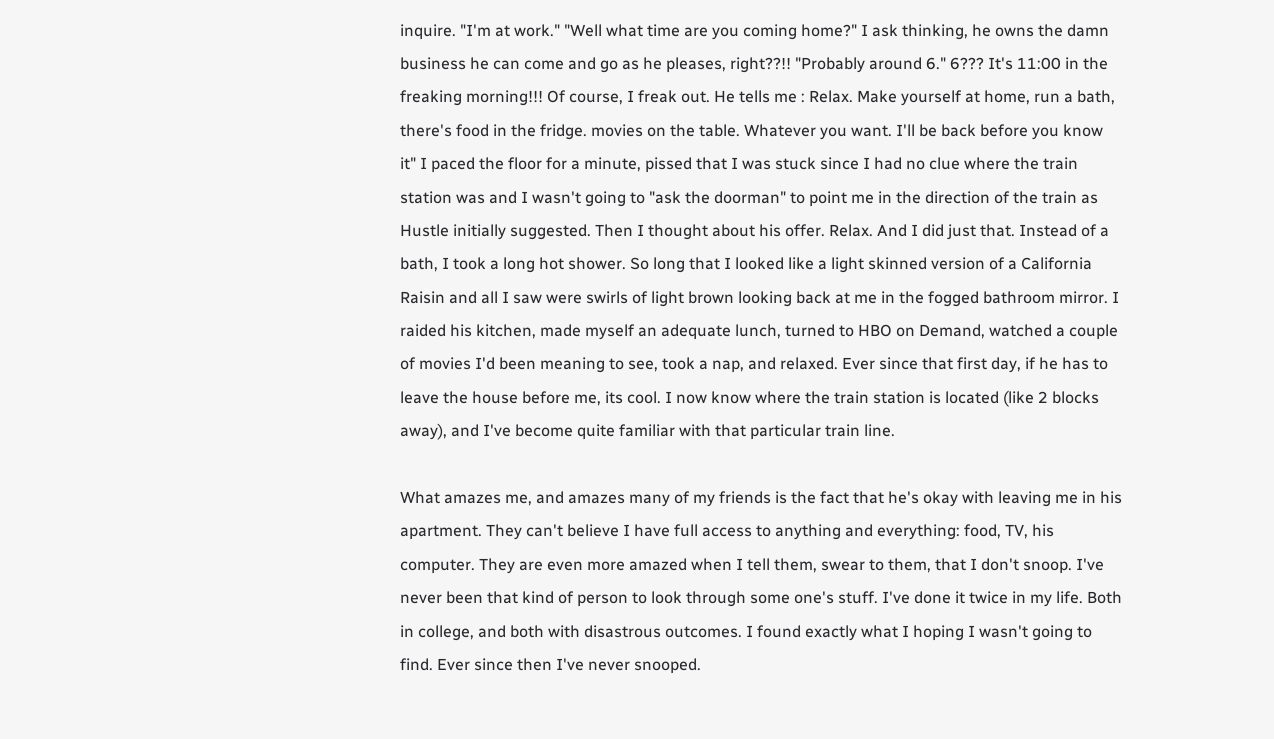inquire. "I'm at work." "Well what time are you coming home?" I ask thinking, he owns the damn business he can come and go as he pleases, right??!! "Probably around 6." 6??? It's 11:00 in the freaking morning!!! Of course, I freak out. He tells me : Relax. Make yourself at home, run a bath, there's food in the fridge. movies on the table. Whatever you want. I'll be back before you know it" I paced the floor for a minute, pissed that I was stuck since I had no clue where the train station was and I wasn't going to "ask the doorman" to point me in the direction of the train as Hustle initially suggested. Then I thought about his offer. Relax. And I did just that. Instead of a bath, I took a long hot shower. So long that I looked like a light skinned version of a California Raisin and all I saw were swirls of light brown looking back at me in the fogged bathroom mirror. I raided his kitchen, made myself an adequate lunch, turned to HBO on Demand, watched a couple of movies I'd been meaning to see, took a nap, and relaxed. Ever since that first day, if he has to leave the house before me, its cool. I now know where the train station is located (like 2 blocks away), and I've become quite familiar with that particular train line.

What amazes me, and amazes many of my friends is the fact that he's okay with leaving me in his apartment. They can't believe I have full access to anything and everything: food, TV, his computer. They are even more amazed when I tell them, swear to them, that I don't snoop. I've never been that kind of person to look through some one's stuff. I've done it twice in my life. Both in college, and both with disastrous outcomes. I found exactly what I hoping I wasn't going to find. Ever since then I've never snooped.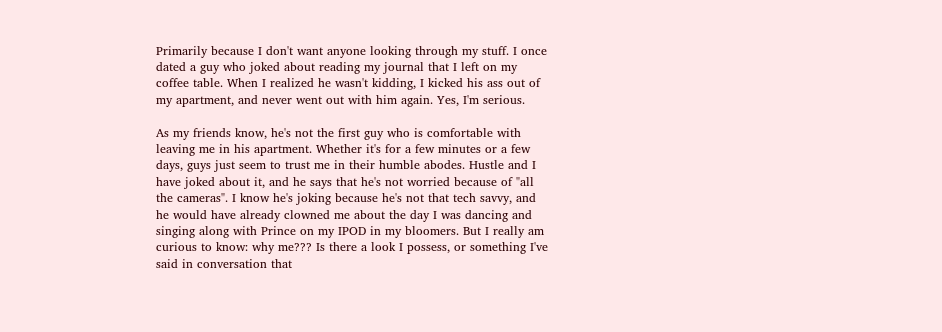Primarily because I don't want anyone looking through my stuff. I once dated a guy who joked about reading my journal that I left on my coffee table. When I realized he wasn't kidding, I kicked his ass out of my apartment, and never went out with him again. Yes, I'm serious.

As my friends know, he's not the first guy who is comfortable with leaving me in his apartment. Whether it's for a few minutes or a few days, guys just seem to trust me in their humble abodes. Hustle and I have joked about it, and he says that he's not worried because of "all the cameras". I know he's joking because he's not that tech savvy, and he would have already clowned me about the day I was dancing and singing along with Prince on my IPOD in my bloomers. But I really am curious to know: why me??? Is there a look I possess, or something I've said in conversation that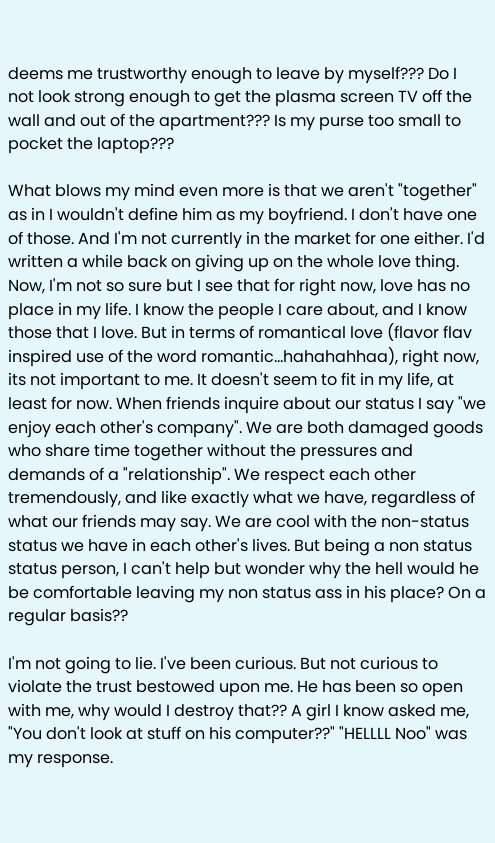deems me trustworthy enough to leave by myself??? Do I not look strong enough to get the plasma screen TV off the wall and out of the apartment??? Is my purse too small to pocket the laptop???

What blows my mind even more is that we aren't "together" as in I wouldn't define him as my boyfriend. I don't have one of those. And I'm not currently in the market for one either. I'd written a while back on giving up on the whole love thing. Now, I'm not so sure but I see that for right now, love has no place in my life. I know the people I care about, and I know those that I love. But in terms of romantical love (flavor flav inspired use of the word romantic...hahahahhaa), right now, its not important to me. It doesn't seem to fit in my life, at least for now. When friends inquire about our status I say "we enjoy each other's company". We are both damaged goods who share time together without the pressures and demands of a "relationship". We respect each other tremendously, and like exactly what we have, regardless of what our friends may say. We are cool with the non-status status we have in each other's lives. But being a non status status person, I can't help but wonder why the hell would he be comfortable leaving my non status ass in his place? On a regular basis??

I'm not going to lie. I've been curious. But not curious to violate the trust bestowed upon me. He has been so open with me, why would I destroy that?? A girl I know asked me, "You don't look at stuff on his computer??" "HELLLL Noo" was my response.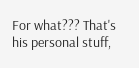For what??? That's his personal stuff,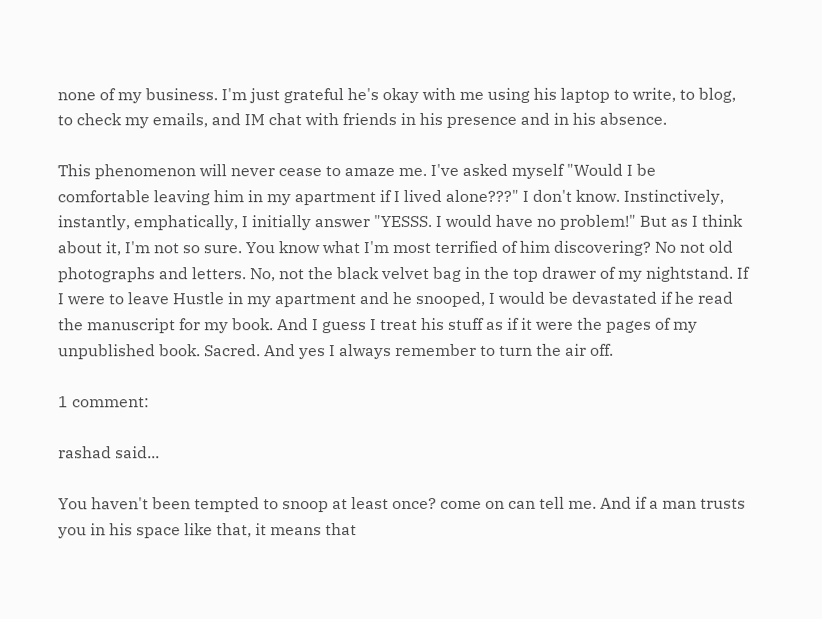none of my business. I'm just grateful he's okay with me using his laptop to write, to blog, to check my emails, and IM chat with friends in his presence and in his absence.

This phenomenon will never cease to amaze me. I've asked myself "Would I be comfortable leaving him in my apartment if I lived alone???" I don't know. Instinctively, instantly, emphatically, I initially answer "YESSS. I would have no problem!" But as I think about it, I'm not so sure. You know what I'm most terrified of him discovering? No not old photographs and letters. No, not the black velvet bag in the top drawer of my nightstand. If I were to leave Hustle in my apartment and he snooped, I would be devastated if he read the manuscript for my book. And I guess I treat his stuff as if it were the pages of my unpublished book. Sacred. And yes I always remember to turn the air off.

1 comment:

rashad said...

You haven't been tempted to snoop at least once? come on can tell me. And if a man trusts you in his space like that, it means that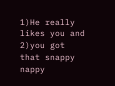1)He really likes you and 2)you got that snappy nappy